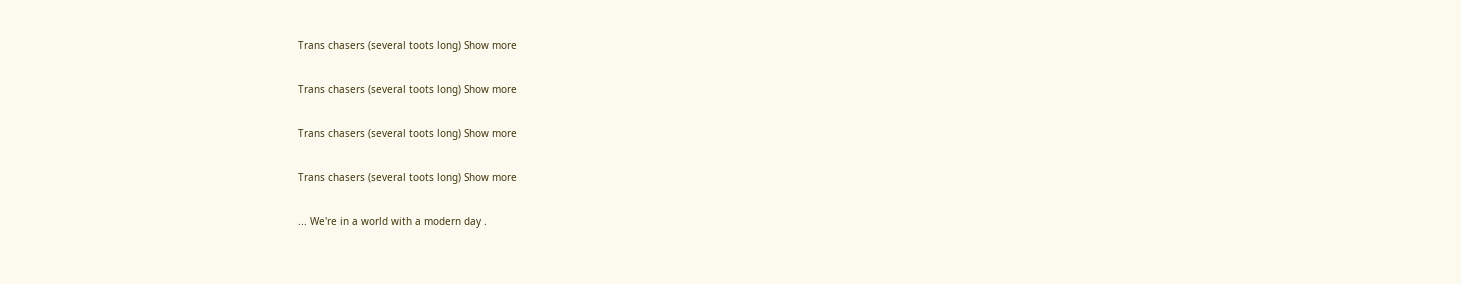Trans chasers (several toots long) Show more

Trans chasers (several toots long) Show more

Trans chasers (several toots long) Show more

Trans chasers (several toots long) Show more

... We're in a world with a modern day .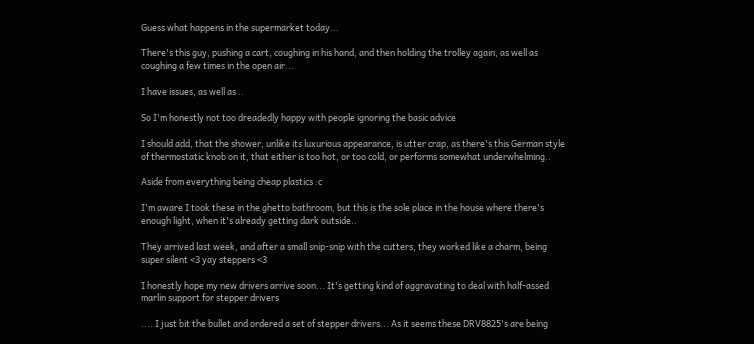Guess what happens in the supermarket today...

There's this guy, pushing a cart, coughing in his hand, and then holding the trolley again, as well as coughing a few times in the open air...

I have issues, as well as ..

So I'm honestly not too dreadedly happy with people ignoring the basic advice

I should add, that the shower, unlike its luxurious appearance, is utter crap, as there's this German style of thermostatic knob on it, that either is too hot, or too cold, or performs somewhat underwhelming..

Aside from everything being cheap plastics :c

I'm aware I took these in the ghetto bathroom, but this is the sole place in the house where there's enough light, when it's already getting dark outside..

They arrived last week, and after a small snip-snip with the cutters, they worked like a charm, being super silent <3 yay steppers <3

I honestly hope my new drivers arrive soon... It's getting kind of aggravating to deal with half-assed marlin support for stepper drivers

.... I just bit the bullet and ordered a set of stepper drivers... As it seems these DRV8825's are being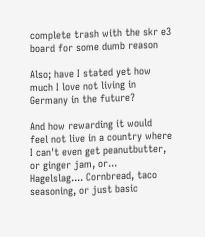complete trash with the skr e3 board for some dumb reason

Also; have I stated yet how much I love not living in Germany in the future?

And how rewarding it would feel not live in a country where I can't even get peanutbutter, or ginger jam, or... Hagelslag.... Cornbread, taco seasoning, or just basic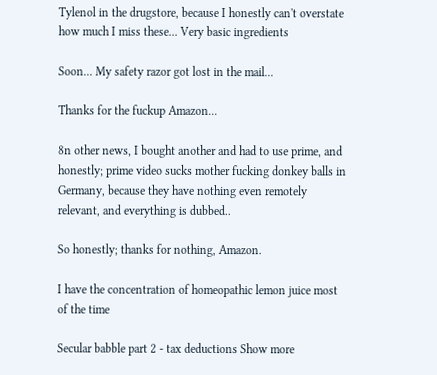Tylenol in the drugstore, because I honestly can't overstate how much I miss these... Very basic ingredients

Soon... My safety razor got lost in the mail...

Thanks for the fuckup Amazon...

8n other news, I bought another and had to use prime, and honestly; prime video sucks mother fucking donkey balls in Germany, because they have nothing even remotely relevant, and everything is dubbed..

So honestly; thanks for nothing, Amazon.

I have the concentration of homeopathic lemon juice most of the time

Secular babble part 2 - tax deductions Show more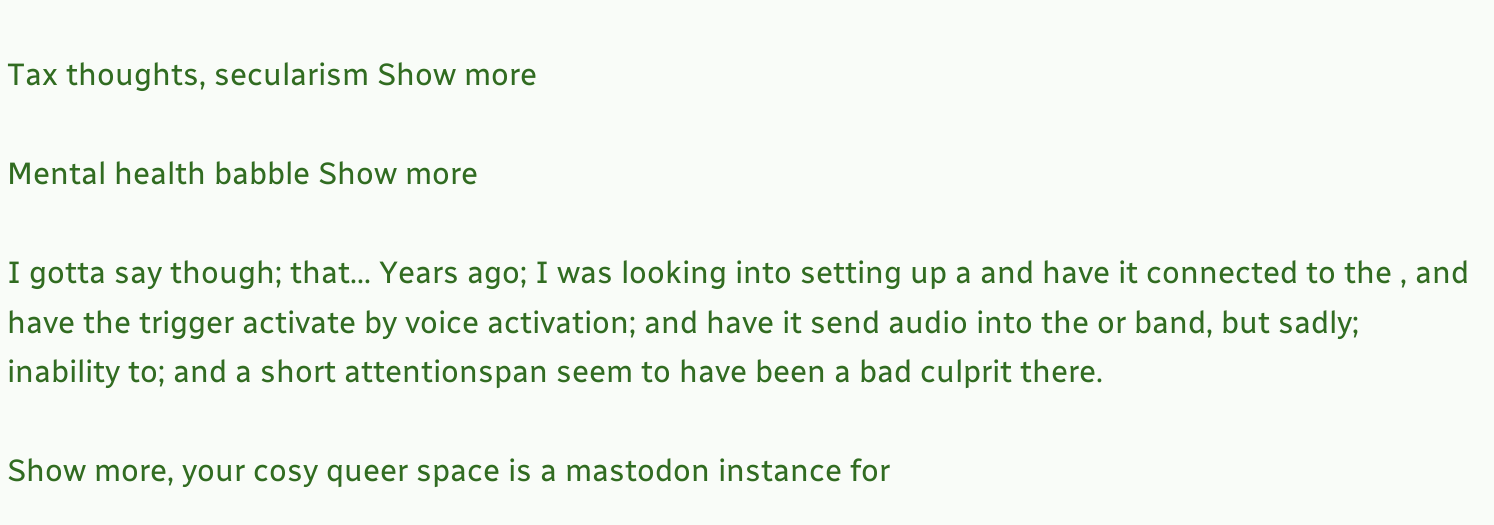Tax thoughts, secularism Show more

Mental health babble Show more

I gotta say though; that... Years ago; I was looking into setting up a and have it connected to the , and have the trigger activate by voice activation; and have it send audio into the or band, but sadly; inability to; and a short attentionspan seem to have been a bad culprit there.

Show more, your cosy queer space is a mastodon instance for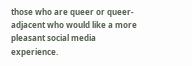those who are queer or queer-adjacent who would like a more pleasant social media experience.